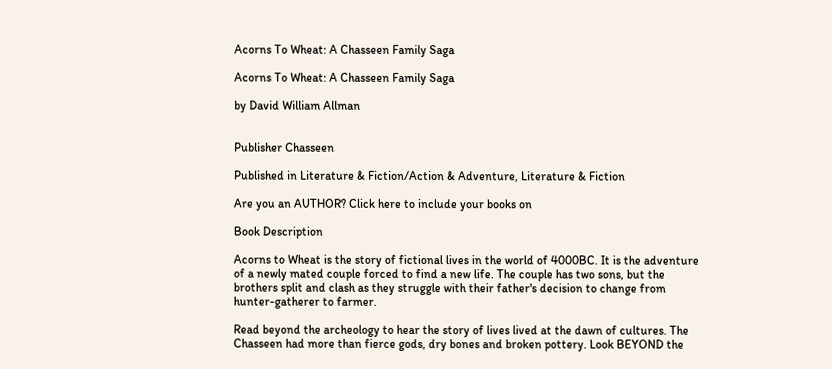Acorns To Wheat: A Chasseen Family Saga

Acorns To Wheat: A Chasseen Family Saga

by David William Allman


Publisher Chasseen

Published in Literature & Fiction/Action & Adventure, Literature & Fiction

Are you an AUTHOR? Click here to include your books on

Book Description

Acorns to Wheat is the story of fictional lives in the world of 4000BC. It is the adventure of a newly mated couple forced to find a new life. The couple has two sons, but the brothers split and clash as they struggle with their father's decision to change from hunter-gatherer to farmer.

Read beyond the archeology to hear the story of lives lived at the dawn of cultures. The Chasseen had more than fierce gods, dry bones and broken pottery. Look BEYOND the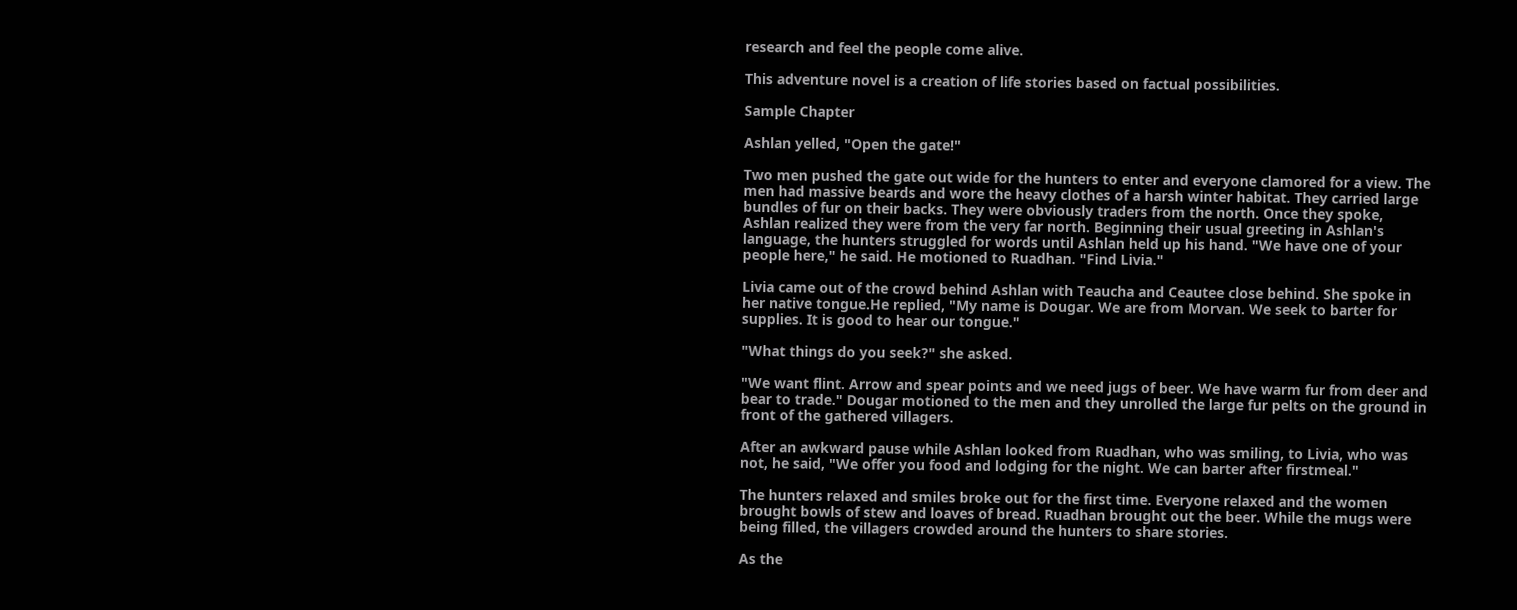research and feel the people come alive.

This adventure novel is a creation of life stories based on factual possibilities.

Sample Chapter

Ashlan yelled, "Open the gate!"

Two men pushed the gate out wide for the hunters to enter and everyone clamored for a view. The men had massive beards and wore the heavy clothes of a harsh winter habitat. They carried large bundles of fur on their backs. They were obviously traders from the north. Once they spoke, Ashlan realized they were from the very far north. Beginning their usual greeting in Ashlan's language, the hunters struggled for words until Ashlan held up his hand. "We have one of your people here," he said. He motioned to Ruadhan. "Find Livia."

Livia came out of the crowd behind Ashlan with Teaucha and Ceautee close behind. She spoke in her native tongue.He replied, "My name is Dougar. We are from Morvan. We seek to barter for supplies. It is good to hear our tongue."

"What things do you seek?" she asked.

"We want flint. Arrow and spear points and we need jugs of beer. We have warm fur from deer and bear to trade." Dougar motioned to the men and they unrolled the large fur pelts on the ground in front of the gathered villagers.

After an awkward pause while Ashlan looked from Ruadhan, who was smiling, to Livia, who was not, he said, "We offer you food and lodging for the night. We can barter after firstmeal."

The hunters relaxed and smiles broke out for the first time. Everyone relaxed and the women brought bowls of stew and loaves of bread. Ruadhan brought out the beer. While the mugs were being filled, the villagers crowded around the hunters to share stories.

As the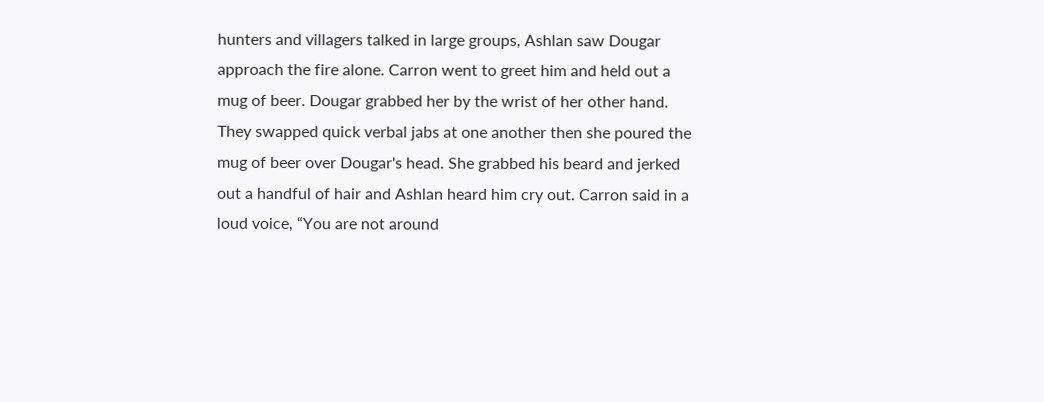hunters and villagers talked in large groups, Ashlan saw Dougar approach the fire alone. Carron went to greet him and held out a mug of beer. Dougar grabbed her by the wrist of her other hand. They swapped quick verbal jabs at one another then she poured the mug of beer over Dougar's head. She grabbed his beard and jerked out a handful of hair and Ashlan heard him cry out. Carron said in a loud voice, “You are not around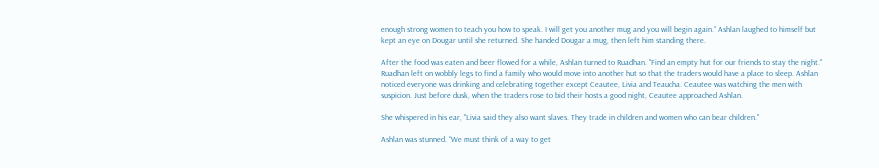enough strong women to teach you how to speak. I will get you another mug and you will begin again.” Ashlan laughed to himself but kept an eye on Dougar until she returned. She handed Dougar a mug, then left him standing there.

After the food was eaten and beer flowed for a while, Ashlan turned to Ruadhan. "Find an empty hut for our friends to stay the night." Ruadhan left on wobbly legs to find a family who would move into another hut so that the traders would have a place to sleep. Ashlan noticed everyone was drinking and celebrating together except Ceautee, Livia and Teaucha. Ceautee was watching the men with suspicion. Just before dusk, when the traders rose to bid their hosts a good night, Ceautee approached Ashlan.

She whispered in his ear, "Livia said they also want slaves. They trade in children and women who can bear children."

Ashlan was stunned. “We must think of a way to get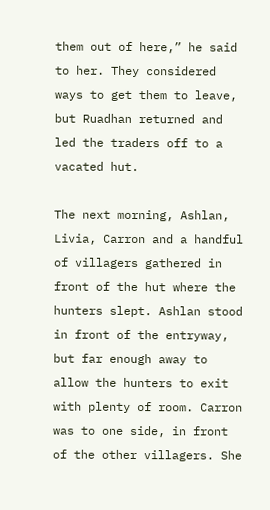them out of here,” he said to her. They considered ways to get them to leave, but Ruadhan returned and led the traders off to a vacated hut.

The next morning, Ashlan, Livia, Carron and a handful of villagers gathered in front of the hut where the hunters slept. Ashlan stood in front of the entryway, but far enough away to allow the hunters to exit with plenty of room. Carron was to one side, in front of the other villagers. She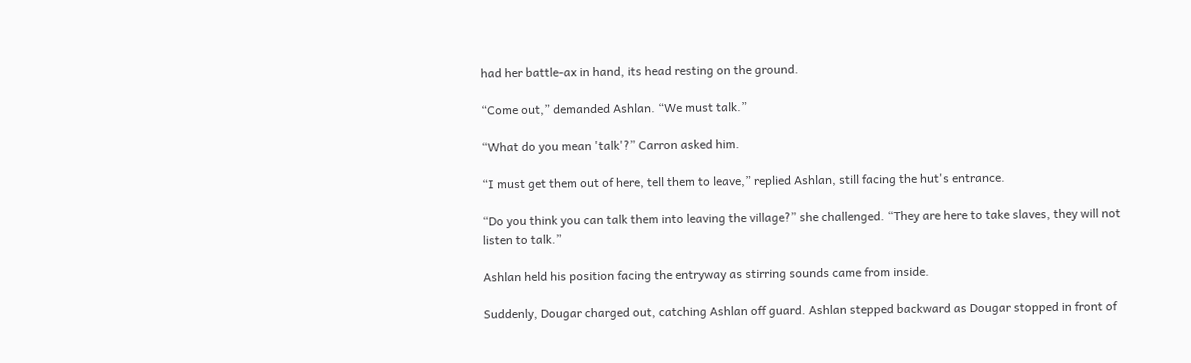had her battle-ax in hand, its head resting on the ground.

“Come out,” demanded Ashlan. “We must talk.”

“What do you mean 'talk'?” Carron asked him.

“I must get them out of here, tell them to leave,” replied Ashlan, still facing the hut's entrance.

“Do you think you can talk them into leaving the village?” she challenged. “They are here to take slaves, they will not listen to talk.”

Ashlan held his position facing the entryway as stirring sounds came from inside.

Suddenly, Dougar charged out, catching Ashlan off guard. Ashlan stepped backward as Dougar stopped in front of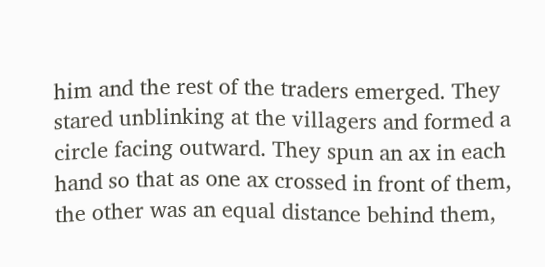him and the rest of the traders emerged. They stared unblinking at the villagers and formed a circle facing outward. They spun an ax in each hand so that as one ax crossed in front of them, the other was an equal distance behind them,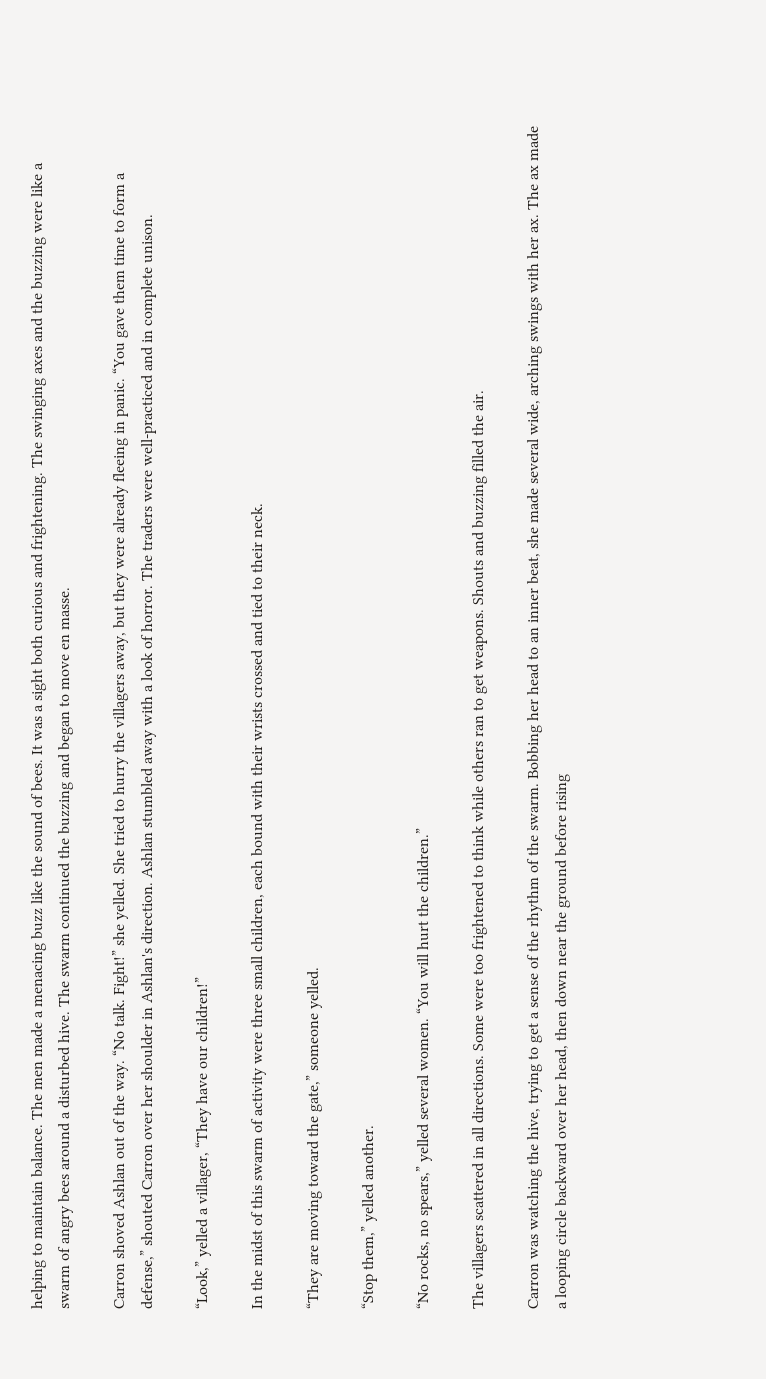helping to maintain balance. The men made a menacing buzz like the sound of bees. It was a sight both curious and frightening. The swinging axes and the buzzing were like a swarm of angry bees around a disturbed hive. The swarm continued the buzzing and began to move en masse.

Carron shoved Ashlan out of the way. “No talk. Fight!” she yelled. She tried to hurry the villagers away, but they were already fleeing in panic. “You gave them time to form a defense,” shouted Carron over her shoulder in Ashlan's direction. Ashlan stumbled away with a look of horror. The traders were well-practiced and in complete unison.

“Look,” yelled a villager, “They have our children!”

In the midst of this swarm of activity were three small children, each bound with their wrists crossed and tied to their neck.

“They are moving toward the gate,” someone yelled.

“Stop them,” yelled another.

“No rocks, no spears,” yelled several women. “You will hurt the children.”

The villagers scattered in all directions. Some were too frightened to think while others ran to get weapons. Shouts and buzzing filled the air.

Carron was watching the hive, trying to get a sense of the rhythm of the swarm. Bobbing her head to an inner beat, she made several wide, arching swings with her ax. The ax made a looping circle backward over her head, then down near the ground before rising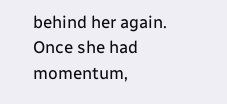behind her again. Once she had momentum,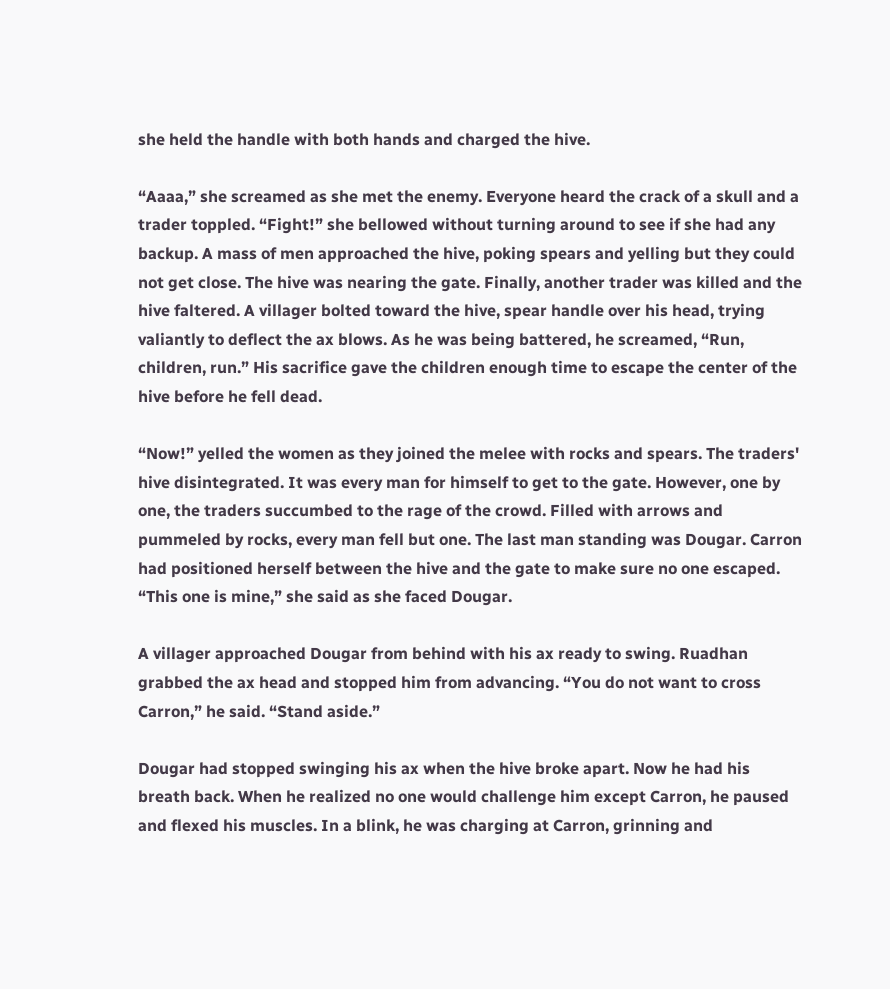she held the handle with both hands and charged the hive.

“Aaaa,” she screamed as she met the enemy. Everyone heard the crack of a skull and a trader toppled. “Fight!” she bellowed without turning around to see if she had any backup. A mass of men approached the hive, poking spears and yelling but they could not get close. The hive was nearing the gate. Finally, another trader was killed and the hive faltered. A villager bolted toward the hive, spear handle over his head, trying valiantly to deflect the ax blows. As he was being battered, he screamed, “Run, children, run.” His sacrifice gave the children enough time to escape the center of the hive before he fell dead.

“Now!” yelled the women as they joined the melee with rocks and spears. The traders' hive disintegrated. It was every man for himself to get to the gate. However, one by one, the traders succumbed to the rage of the crowd. Filled with arrows and pummeled by rocks, every man fell but one. The last man standing was Dougar. Carron had positioned herself between the hive and the gate to make sure no one escaped. “This one is mine,” she said as she faced Dougar.

A villager approached Dougar from behind with his ax ready to swing. Ruadhan grabbed the ax head and stopped him from advancing. “You do not want to cross Carron,” he said. “Stand aside.”

Dougar had stopped swinging his ax when the hive broke apart. Now he had his breath back. When he realized no one would challenge him except Carron, he paused and flexed his muscles. In a blink, he was charging at Carron, grinning and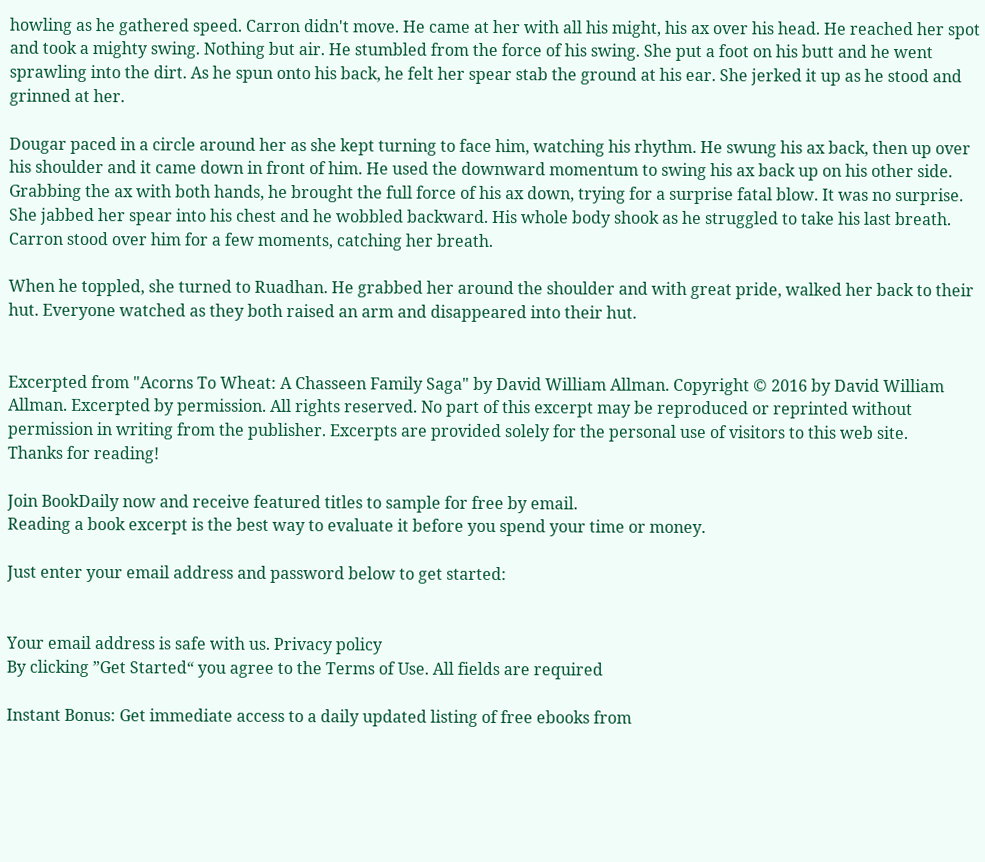howling as he gathered speed. Carron didn't move. He came at her with all his might, his ax over his head. He reached her spot and took a mighty swing. Nothing but air. He stumbled from the force of his swing. She put a foot on his butt and he went sprawling into the dirt. As he spun onto his back, he felt her spear stab the ground at his ear. She jerked it up as he stood and grinned at her.

Dougar paced in a circle around her as she kept turning to face him, watching his rhythm. He swung his ax back, then up over his shoulder and it came down in front of him. He used the downward momentum to swing his ax back up on his other side. Grabbing the ax with both hands, he brought the full force of his ax down, trying for a surprise fatal blow. It was no surprise. She jabbed her spear into his chest and he wobbled backward. His whole body shook as he struggled to take his last breath. Carron stood over him for a few moments, catching her breath.

When he toppled, she turned to Ruadhan. He grabbed her around the shoulder and with great pride, walked her back to their hut. Everyone watched as they both raised an arm and disappeared into their hut.


Excerpted from "Acorns To Wheat: A Chasseen Family Saga" by David William Allman. Copyright © 2016 by David William Allman. Excerpted by permission. All rights reserved. No part of this excerpt may be reproduced or reprinted without permission in writing from the publisher. Excerpts are provided solely for the personal use of visitors to this web site.
Thanks for reading!

Join BookDaily now and receive featured titles to sample for free by email.
Reading a book excerpt is the best way to evaluate it before you spend your time or money.

Just enter your email address and password below to get started:


Your email address is safe with us. Privacy policy
By clicking ”Get Started“ you agree to the Terms of Use. All fields are required

Instant Bonus: Get immediate access to a daily updated listing of free ebooks from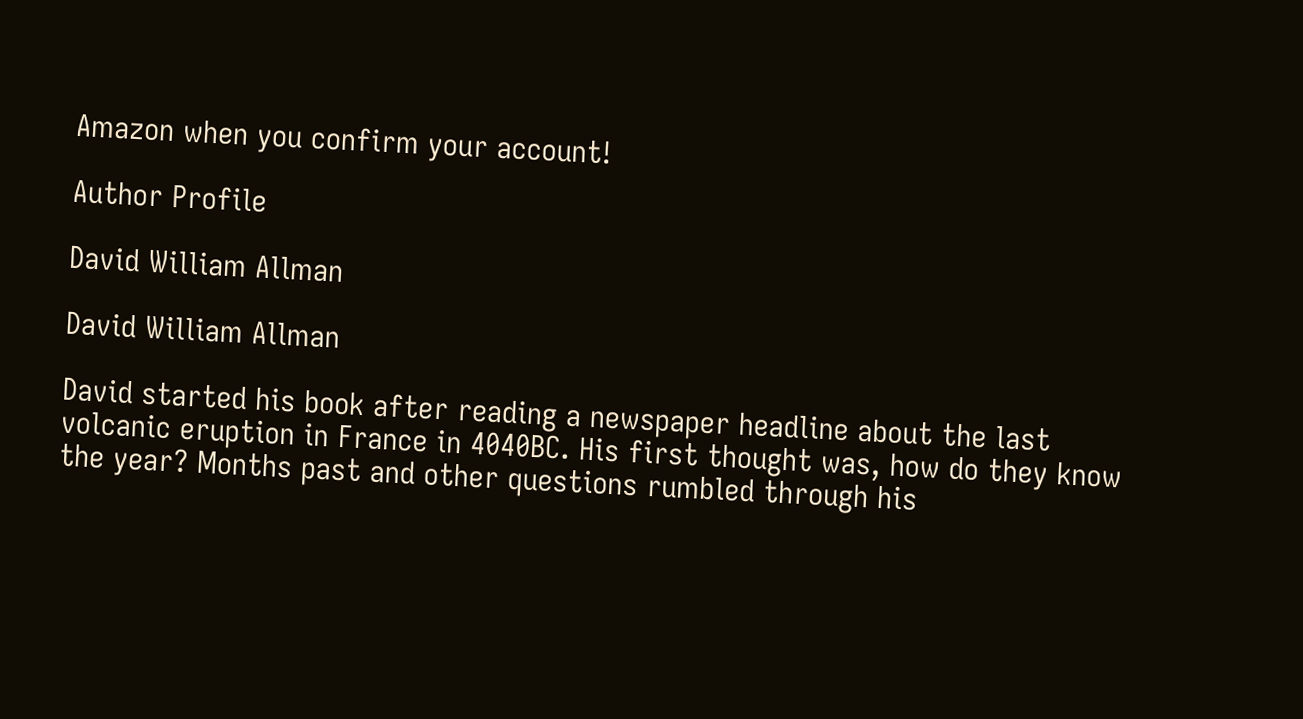Amazon when you confirm your account!

Author Profile

David William Allman

David William Allman

David started his book after reading a newspaper headline about the last volcanic eruption in France in 4040BC. His first thought was, how do they know the year? Months past and other questions rumbled through his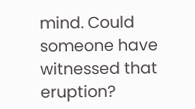mind. Could someone have witnessed that eruption?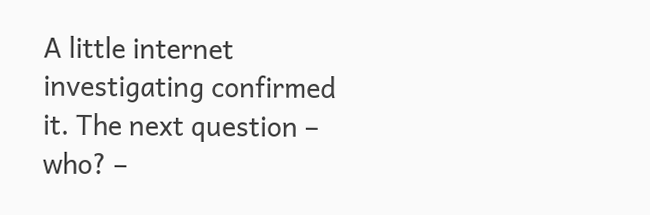A little internet investigating confirmed it. The next question – who? –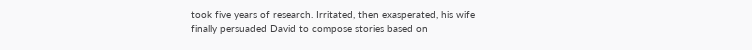took five years of research. Irritated, then exasperated, his wife finally persuaded David to compose stories based on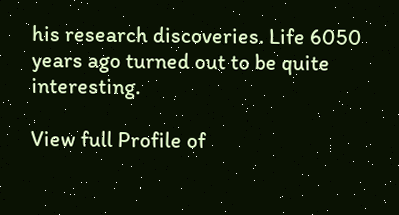his research discoveries. Life 6050 years ago turned out to be quite interesting.

View full Profile of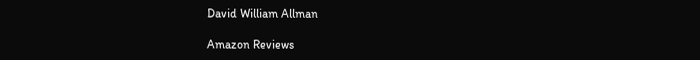David William Allman

Amazon Reviews